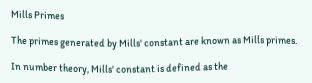Mills Primes

The primes generated by Mills' constant are known as Mills primes.

In number theory, Mills' constant is defined as the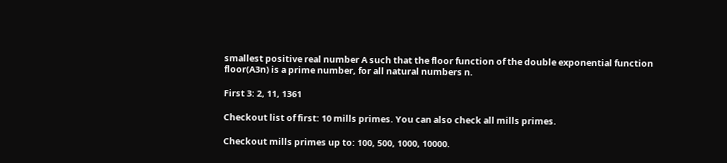smallest positive real number A such that the floor function of the double exponential function floor(A3n) is a prime number, for all natural numbers n.

First 3: 2, 11, 1361

Checkout list of first: 10 mills primes. You can also check all mills primes.

Checkout mills primes up to: 100, 500, 1000, 10000.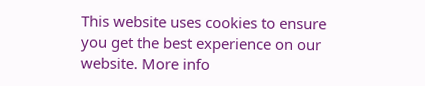This website uses cookies to ensure you get the best experience on our website. More info